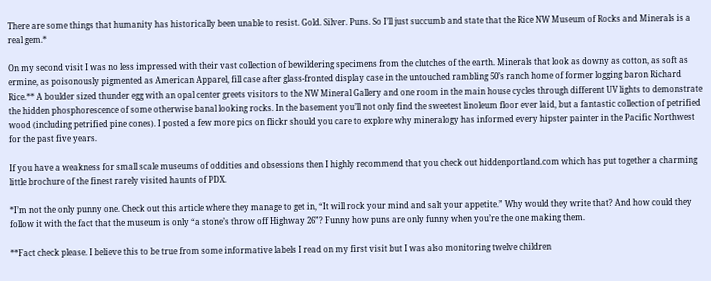There are some things that humanity has historically been unable to resist. Gold. Silver. Puns. So I’ll just succumb and state that the Rice NW Museum of Rocks and Minerals is a real gem.*

On my second visit I was no less impressed with their vast collection of bewildering specimens from the clutches of the earth. Minerals that look as downy as cotton, as soft as ermine, as poisonously pigmented as American Apparel, fill case after glass-fronted display case in the untouched rambling 50’s ranch home of former logging baron Richard Rice.** A boulder sized thunder egg with an opal center greets visitors to the NW Mineral Gallery and one room in the main house cycles through different UV lights to demonstrate the hidden phosphorescence of some otherwise banal looking rocks. In the basement you’ll not only find the sweetest linoleum floor ever laid, but a fantastic collection of petrified wood (including petrified pine cones). I posted a few more pics on flickr should you care to explore why mineralogy has informed every hipster painter in the Pacific Northwest for the past five years.

If you have a weakness for small scale museums of oddities and obsessions then I highly recommend that you check out hiddenportland.com which has put together a charming little brochure of the finest rarely visited haunts of PDX.

*I’m not the only punny one. Check out this article where they manage to get in, “It will rock your mind and salt your appetite.” Why would they write that? And how could they follow it with the fact that the museum is only “a stone’s throw off Highway 26”? Funny how puns are only funny when you’re the one making them.

**Fact check please. I believe this to be true from some informative labels I read on my first visit but I was also monitoring twelve children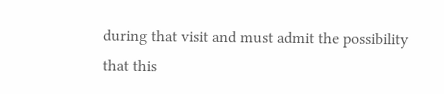during that visit and must admit the possibility that this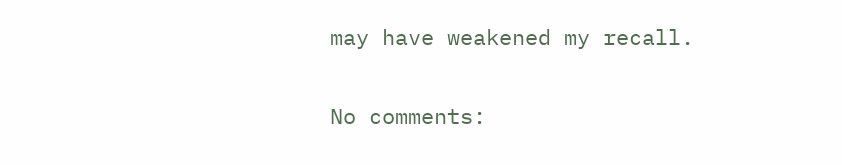may have weakened my recall.

No comments: